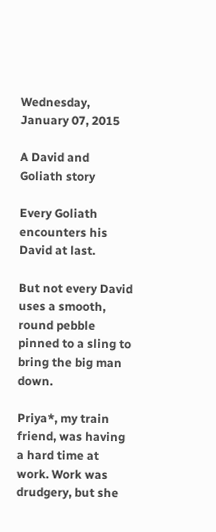Wednesday, January 07, 2015

A David and Goliath story

Every Goliath encounters his David at last.

But not every David uses a smooth, round pebble pinned to a sling to bring the big man down.

Priya*, my train friend, was having a hard time at work. Work was drudgery, but she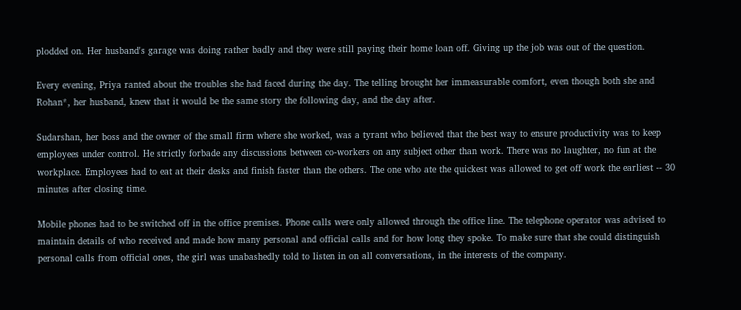plodded on. Her husband's garage was doing rather badly and they were still paying their home loan off. Giving up the job was out of the question.

Every evening, Priya ranted about the troubles she had faced during the day. The telling brought her immeasurable comfort, even though both she and Rohan*, her husband, knew that it would be the same story the following day, and the day after.

Sudarshan, her boss and the owner of the small firm where she worked, was a tyrant who believed that the best way to ensure productivity was to keep employees under control. He strictly forbade any discussions between co-workers on any subject other than work. There was no laughter, no fun at the workplace. Employees had to eat at their desks and finish faster than the others. The one who ate the quickest was allowed to get off work the earliest -- 30 minutes after closing time.

Mobile phones had to be switched off in the office premises. Phone calls were only allowed through the office line. The telephone operator was advised to maintain details of who received and made how many personal and official calls and for how long they spoke. To make sure that she could distinguish personal calls from official ones, the girl was unabashedly told to listen in on all conversations, in the interests of the company.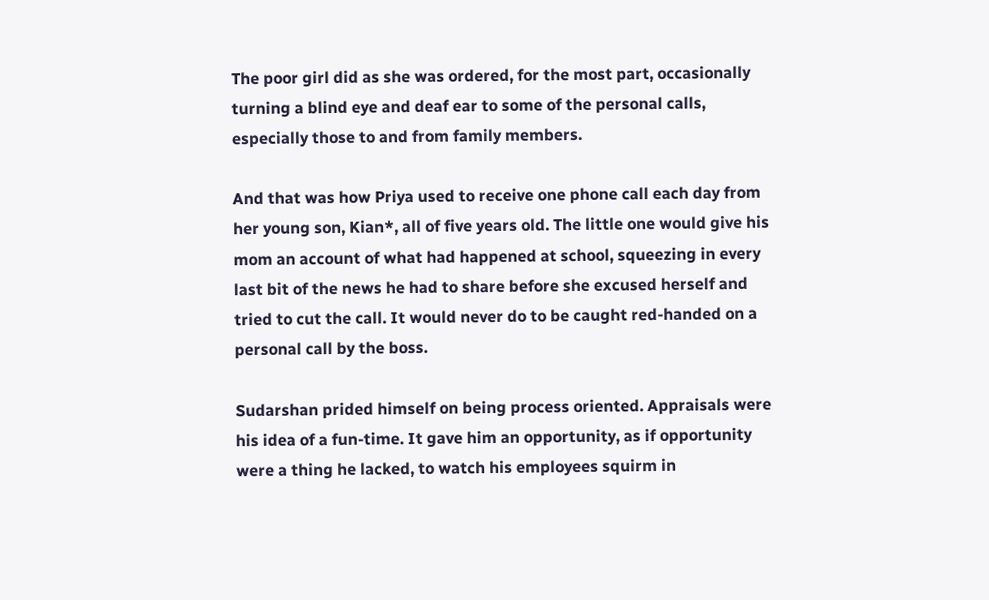The poor girl did as she was ordered, for the most part, occasionally turning a blind eye and deaf ear to some of the personal calls, especially those to and from family members.

And that was how Priya used to receive one phone call each day from her young son, Kian*, all of five years old. The little one would give his mom an account of what had happened at school, squeezing in every last bit of the news he had to share before she excused herself and tried to cut the call. It would never do to be caught red-handed on a personal call by the boss.

Sudarshan prided himself on being process oriented. Appraisals were his idea of a fun-time. It gave him an opportunity, as if opportunity were a thing he lacked, to watch his employees squirm in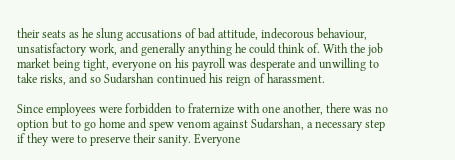their seats as he slung accusations of bad attitude, indecorous behaviour, unsatisfactory work, and generally anything he could think of. With the job market being tight, everyone on his payroll was desperate and unwilling to take risks, and so Sudarshan continued his reign of harassment.

Since employees were forbidden to fraternize with one another, there was no option but to go home and spew venom against Sudarshan, a necessary step if they were to preserve their sanity. Everyone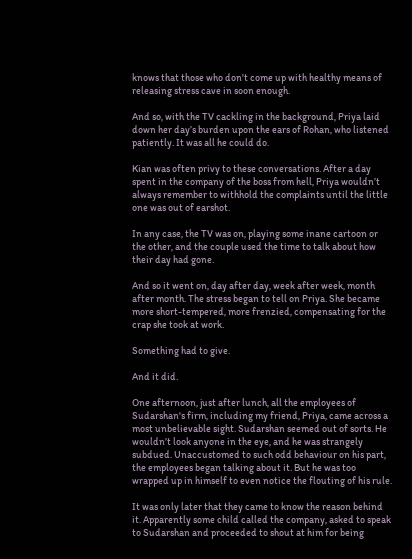knows that those who don't come up with healthy means of releasing stress cave in soon enough.

And so, with the TV cackling in the background, Priya laid down her day’s burden upon the ears of Rohan, who listened patiently. It was all he could do.

Kian was often privy to these conversations. After a day spent in the company of the boss from hell, Priya wouldn’t always remember to withhold the complaints until the little one was out of earshot.

In any case, the TV was on, playing some inane cartoon or the other, and the couple used the time to talk about how their day had gone.

And so it went on, day after day, week after week, month after month. The stress began to tell on Priya. She became more short-tempered, more frenzied, compensating for the crap she took at work.

Something had to give.

And it did.

One afternoon, just after lunch, all the employees of Sudarshan's firm, including my friend, Priya, came across a most unbelievable sight. Sudarshan seemed out of sorts. He wouldn’t look anyone in the eye, and he was strangely subdued. Unaccustomed to such odd behaviour on his part, the employees began talking about it. But he was too wrapped up in himself to even notice the flouting of his rule.

It was only later that they came to know the reason behind it. Apparently some child called the company, asked to speak to Sudarshan and proceeded to shout at him for being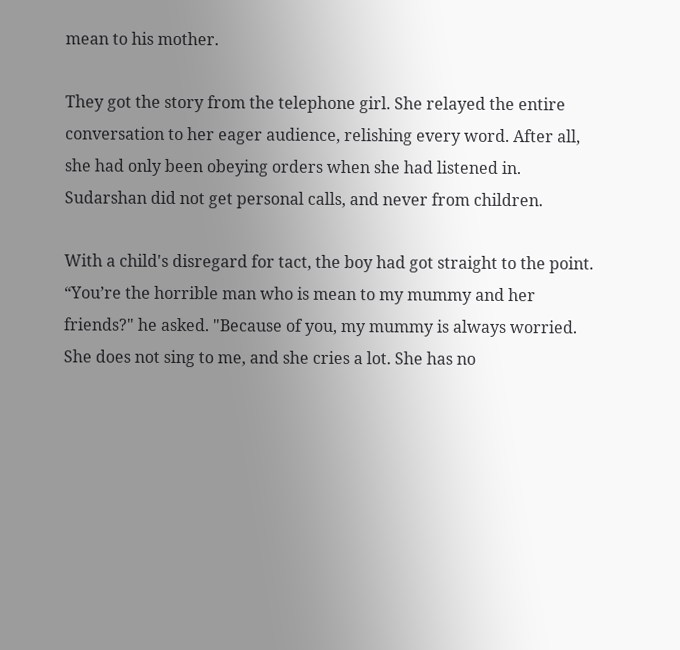mean to his mother.

They got the story from the telephone girl. She relayed the entire conversation to her eager audience, relishing every word. After all, she had only been obeying orders when she had listened in. Sudarshan did not get personal calls, and never from children.

With a child's disregard for tact, the boy had got straight to the point. “You’re the horrible man who is mean to my mummy and her friends?" he asked. "Because of you, my mummy is always worried. She does not sing to me, and she cries a lot. She has no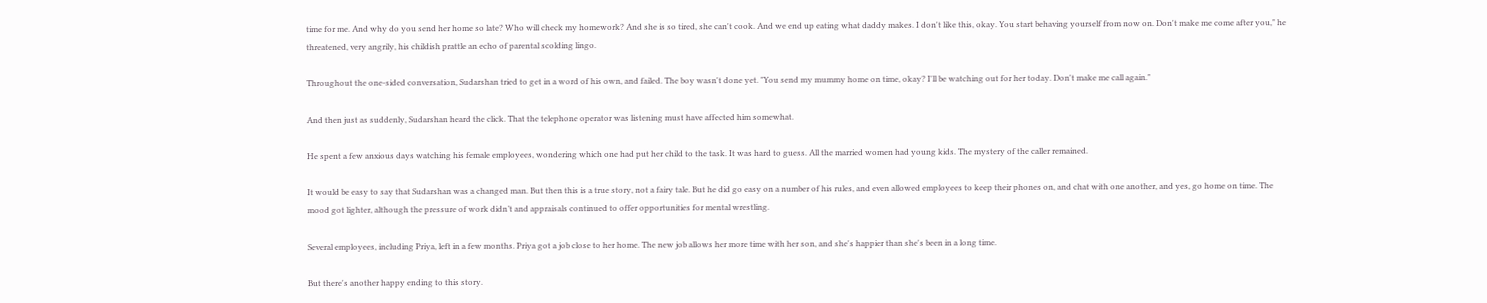time for me. And why do you send her home so late? Who will check my homework? And she is so tired, she can't cook. And we end up eating what daddy makes. I don't like this, okay. You start behaving yourself from now on. Don't make me come after you," he threatened, very angrily, his childish prattle an echo of parental scolding lingo.

Throughout the one-sided conversation, Sudarshan tried to get in a word of his own, and failed. The boy wasn't done yet. "You send my mummy home on time, okay? I'll be watching out for her today. Don't make me call again."

And then just as suddenly, Sudarshan heard the click. That the telephone operator was listening must have affected him somewhat.

He spent a few anxious days watching his female employees, wondering which one had put her child to the task. It was hard to guess. All the married women had young kids. The mystery of the caller remained.

It would be easy to say that Sudarshan was a changed man. But then this is a true story, not a fairy tale. But he did go easy on a number of his rules, and even allowed employees to keep their phones on, and chat with one another, and yes, go home on time. The mood got lighter, although the pressure of work didn’t and appraisals continued to offer opportunities for mental wrestling.

Several employees, including Priya, left in a few months. Priya got a job close to her home. The new job allows her more time with her son, and she's happier than she's been in a long time.

But there's another happy ending to this story.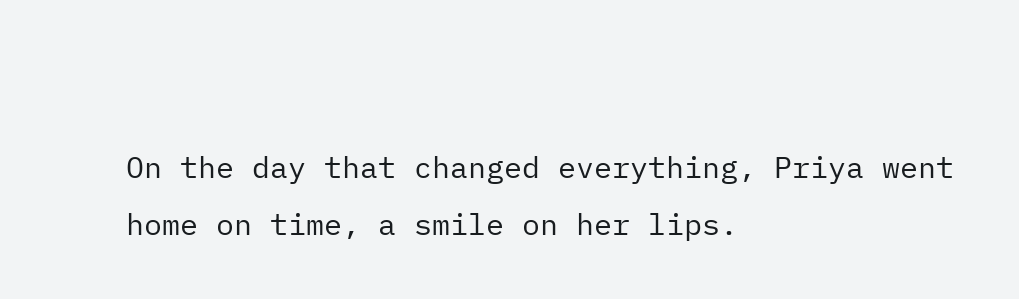On the day that changed everything, Priya went home on time, a smile on her lips.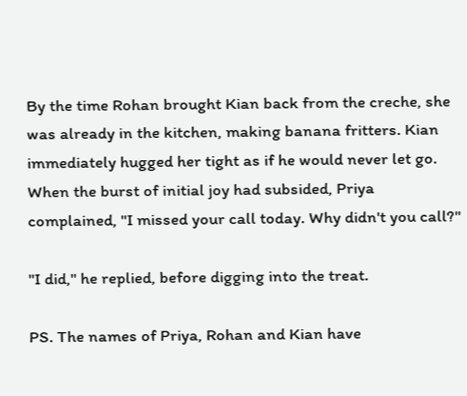By the time Rohan brought Kian back from the creche, she was already in the kitchen, making banana fritters. Kian immediately hugged her tight as if he would never let go. When the burst of initial joy had subsided, Priya complained, "I missed your call today. Why didn't you call?"

"I did," he replied, before digging into the treat.

PS. The names of Priya, Rohan and Kian have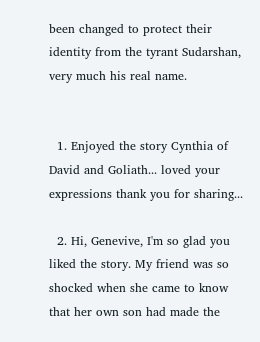been changed to protect their identity from the tyrant Sudarshan, very much his real name.


  1. Enjoyed the story Cynthia of David and Goliath... loved your expressions thank you for sharing...

  2. Hi, Genevive, I'm so glad you liked the story. My friend was so shocked when she came to know that her own son had made the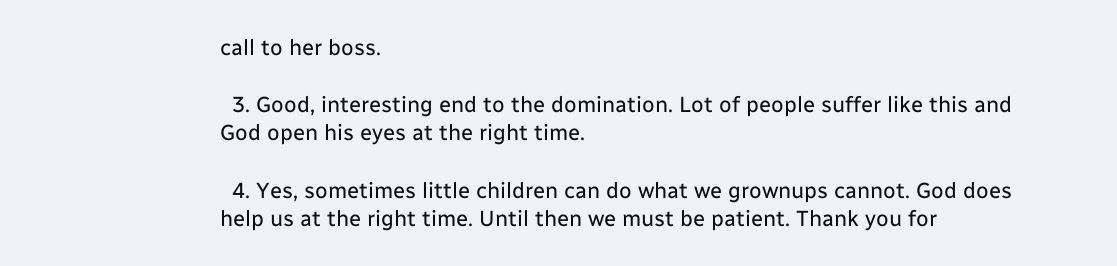call to her boss.

  3. Good, interesting end to the domination. Lot of people suffer like this and God open his eyes at the right time.

  4. Yes, sometimes little children can do what we grownups cannot. God does help us at the right time. Until then we must be patient. Thank you for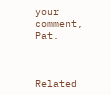your comment, Pat.



Related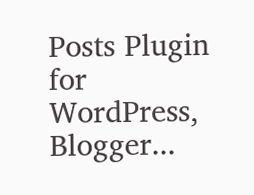Posts Plugin for WordPress, Blogger...